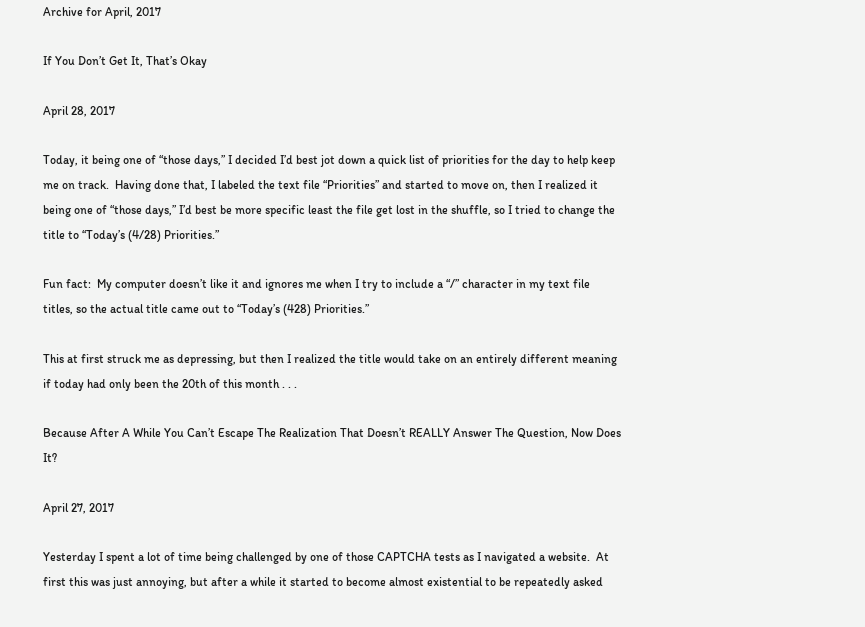Archive for April, 2017

If You Don’t Get It, That’s Okay

April 28, 2017

Today, it being one of “those days,” I decided I’d best jot down a quick list of priorities for the day to help keep me on track.  Having done that, I labeled the text file “Priorities” and started to move on, then I realized it being one of “those days,” I’d best be more specific least the file get lost in the shuffle, so I tried to change the title to “Today’s (4/28) Priorities.”

Fun fact:  My computer doesn’t like it and ignores me when I try to include a “/” character in my text file titles, so the actual title came out to “Today’s (428) Priorities.”

This at first struck me as depressing, but then I realized the title would take on an entirely different meaning if today had only been the 20th of this month . . .

Because After A While You Can’t Escape The Realization That Doesn’t REALLY Answer The Question, Now Does It?

April 27, 2017

Yesterday I spent a lot of time being challenged by one of those CAPTCHA tests as I navigated a website.  At first this was just annoying, but after a while it started to become almost existential to be repeatedly asked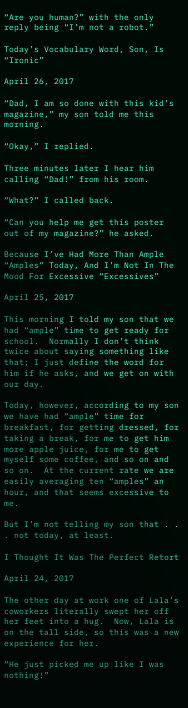“Are you human?” with the only reply being “I’m not a robot.”

Today’s Vocabulary Word, Son, Is “Ironic”

April 26, 2017

“Dad, I am so done with this kid’s magazine,” my son told me this morning.

“Okay,” I replied.

Three minutes later I hear him calling “Dad!” from his room.

“What?” I called back.

“Can you help me get this poster out of my magazine?” he asked.

Because I’ve Had More Than Ample “Amples” Today, And I’m Not In The Mood For Excessive “Excessives”

April 25, 2017

This morning I told my son that we had “ample” time to get ready for school.  Normally I don’t think twice about saying something like that; I just define the word for him if he asks, and we get on with our day.

Today, however, according to my son we have had “ample” time for breakfast, for getting dressed, for taking a break, for me to get him more apple juice, for me to get myself some coffee, and so on and so on.  At the current rate we are easily averaging ten “amples” an hour, and that seems excessive to me.

But I’m not telling my son that . . . not today, at least.

I Thought It Was The Perfect Retort

April 24, 2017

The other day at work one of Lala’s coworkers literally swept her off her feet into a hug.  Now, Lala is on the tall side, so this was a new experience for her.

“He just picked me up like I was nothing!”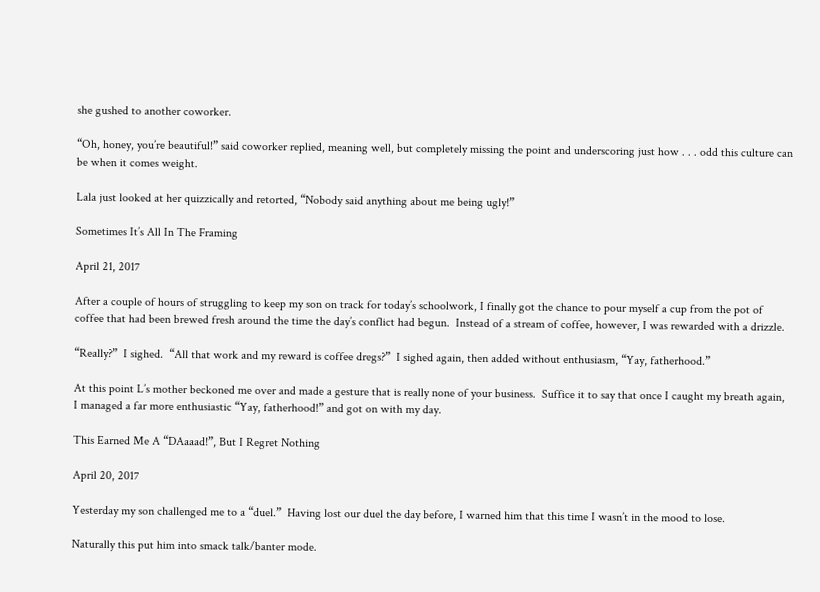she gushed to another coworker.

“Oh, honey, you’re beautiful!” said coworker replied, meaning well, but completely missing the point and underscoring just how . . . odd this culture can be when it comes weight.

Lala just looked at her quizzically and retorted, “Nobody said anything about me being ugly!”

Sometimes It’s All In The Framing

April 21, 2017

After a couple of hours of struggling to keep my son on track for today’s schoolwork, I finally got the chance to pour myself a cup from the pot of coffee that had been brewed fresh around the time the day’s conflict had begun.  Instead of a stream of coffee, however, I was rewarded with a drizzle.

“Really?”  I sighed.  “All that work and my reward is coffee dregs?”  I sighed again, then added without enthusiasm, “Yay, fatherhood.”

At this point L’s mother beckoned me over and made a gesture that is really none of your business.  Suffice it to say that once I caught my breath again, I managed a far more enthusiastic “Yay, fatherhood!” and got on with my day.

This Earned Me A “DAaaad!”, But I Regret Nothing

April 20, 2017

Yesterday my son challenged me to a “duel.”  Having lost our duel the day before, I warned him that this time I wasn’t in the mood to lose.

Naturally this put him into smack talk/banter mode.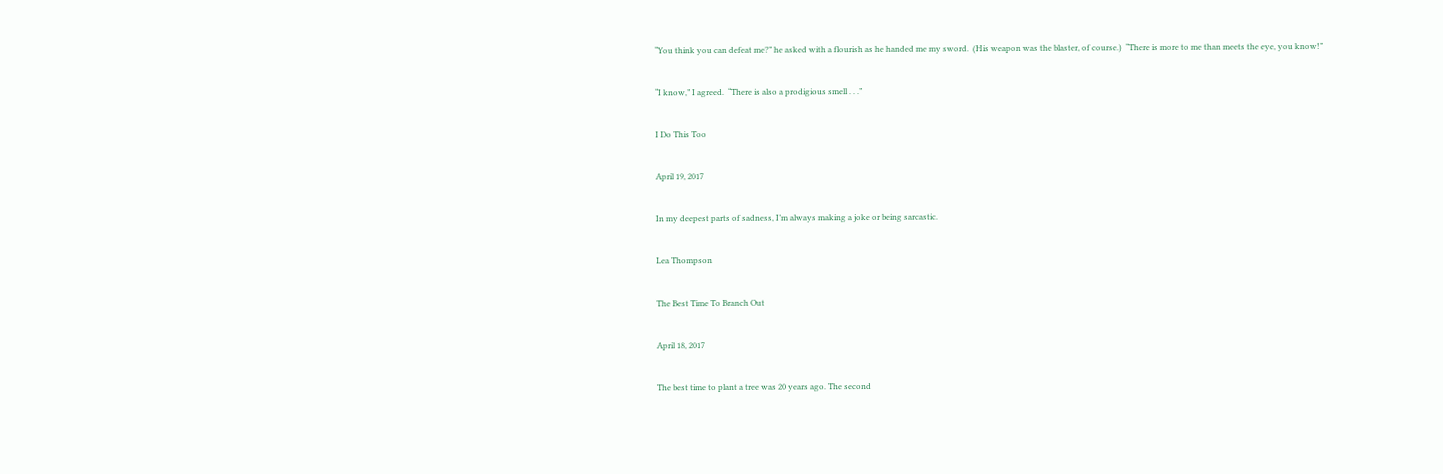“You think you can defeat me?” he asked with a flourish as he handed me my sword.  (His weapon was the blaster, of course.)  “There is more to me than meets the eye, you know!”

“I know,” I agreed.  “There is also a prodigious smell . . .”

I Do This Too

April 19, 2017

In my deepest parts of sadness, I’m always making a joke or being sarcastic.

Lea Thompson

The Best Time To Branch Out

April 18, 2017

The best time to plant a tree was 20 years ago. The second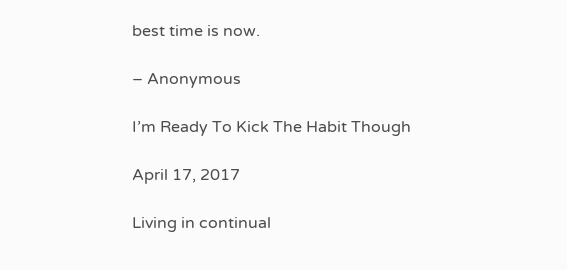best time is now.

– Anonymous

I’m Ready To Kick The Habit Though

April 17, 2017

Living in continual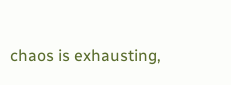chaos is exhausting,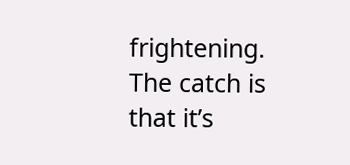frightening. The catch is that it’s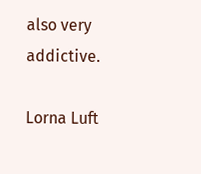also very addictive.

Lorna Luft